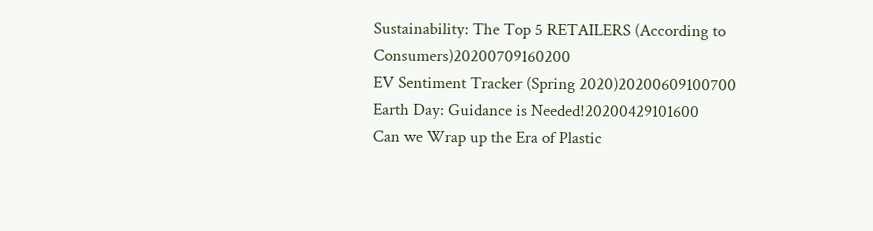Sustainability: The Top 5 RETAILERS (According to Consumers)20200709160200
EV Sentiment Tracker (Spring 2020)20200609100700
Earth Day: Guidance is Needed!20200429101600
Can we Wrap up the Era of Plastic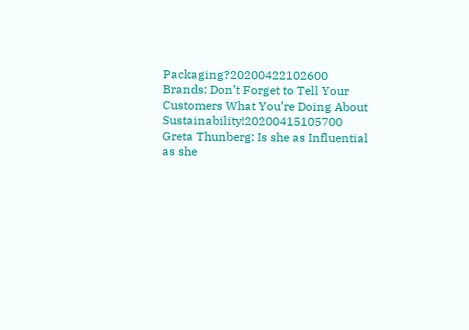Packaging?20200422102600
Brands: Don’t Forget to Tell Your Customers What You’re Doing About Sustainability!20200415105700
Greta Thunberg: Is she as Influential as she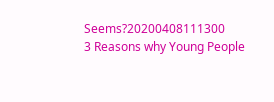Seems?20200408111300
3 Reasons why Young People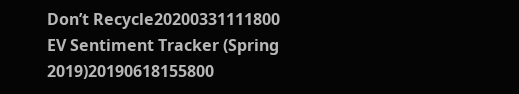Don’t Recycle20200331111800
EV Sentiment Tracker (Spring 2019)20190618155800